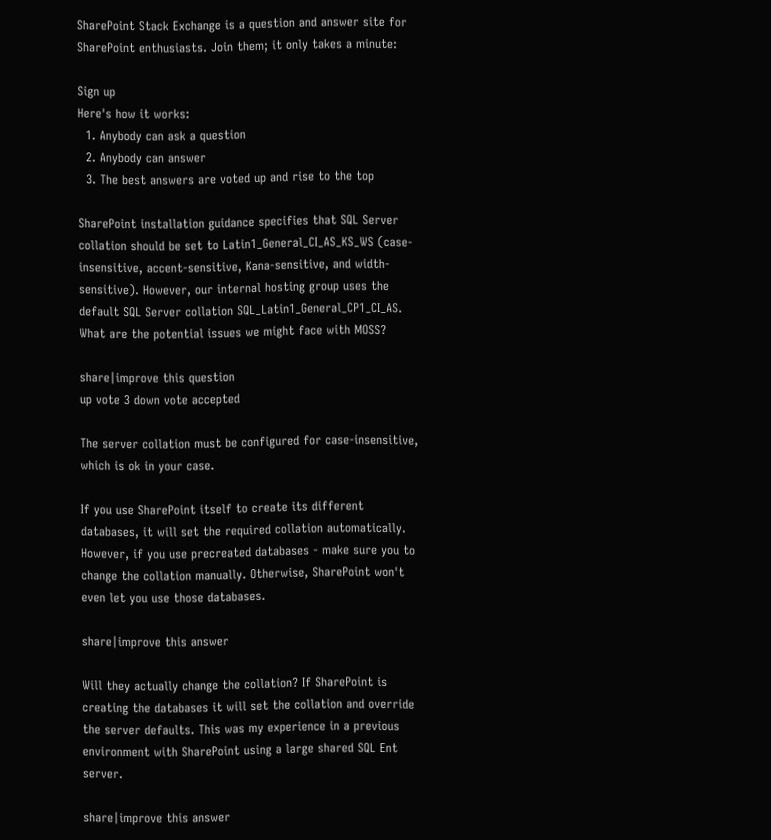SharePoint Stack Exchange is a question and answer site for SharePoint enthusiasts. Join them; it only takes a minute:

Sign up
Here's how it works:
  1. Anybody can ask a question
  2. Anybody can answer
  3. The best answers are voted up and rise to the top

SharePoint installation guidance specifies that SQL Server collation should be set to Latin1_General_CI_AS_KS_WS (case-insensitive, accent-sensitive, Kana-sensitive, and width-sensitive). However, our internal hosting group uses the default SQL Server collation SQL_Latin1_General_CP1_CI_AS. What are the potential issues we might face with MOSS?

share|improve this question
up vote 3 down vote accepted

The server collation must be configured for case-insensitive, which is ok in your case.

If you use SharePoint itself to create its different databases, it will set the required collation automatically. However, if you use precreated databases - make sure you to change the collation manually. Otherwise, SharePoint won't even let you use those databases.

share|improve this answer

Will they actually change the collation? If SharePoint is creating the databases it will set the collation and override the server defaults. This was my experience in a previous environment with SharePoint using a large shared SQL Ent server.

share|improve this answer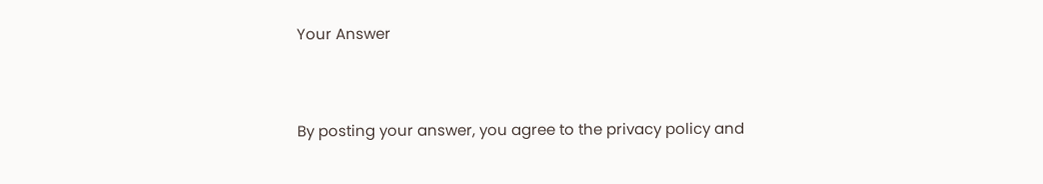Your Answer


By posting your answer, you agree to the privacy policy and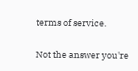terms of service.

Not the answer you're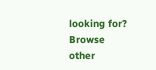looking for? Browse other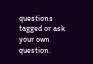questions tagged or ask your own question.